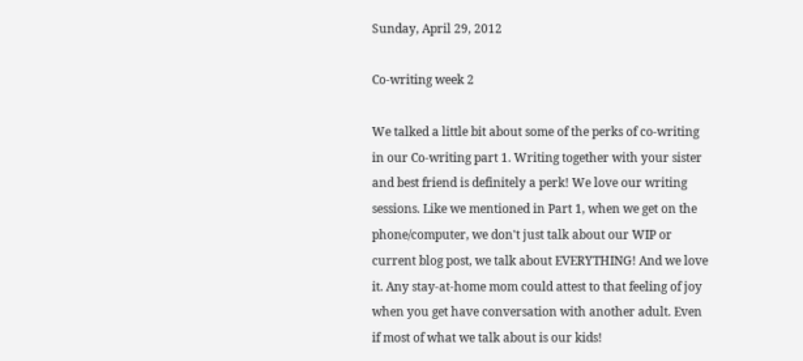Sunday, April 29, 2012

Co-writing week 2

We talked a little bit about some of the perks of co-writing in our Co-writing part 1. Writing together with your sister and best friend is definitely a perk! We love our writing sessions. Like we mentioned in Part 1, when we get on the phone/computer, we don't just talk about our WIP or current blog post, we talk about EVERYTHING! And we love it. Any stay-at-home mom could attest to that feeling of joy when you get have conversation with another adult. Even if most of what we talk about is our kids!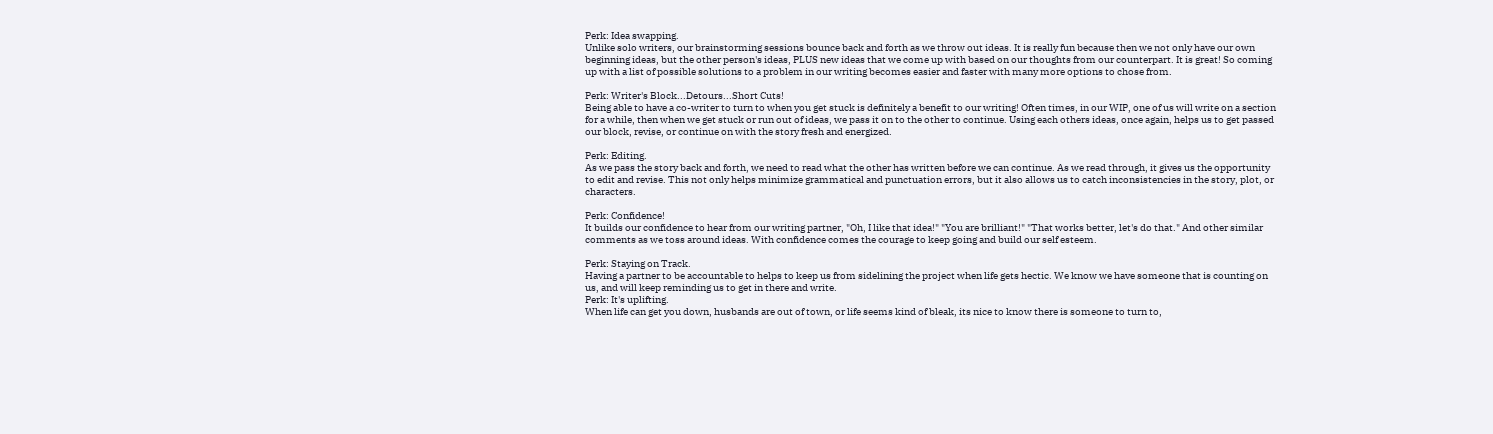Perk: Idea swapping.
Unlike solo writers, our brainstorming sessions bounce back and forth as we throw out ideas. It is really fun because then we not only have our own beginning ideas, but the other person's ideas, PLUS new ideas that we come up with based on our thoughts from our counterpart. It is great! So coming up with a list of possible solutions to a problem in our writing becomes easier and faster with many more options to chose from.

Perk: Writer's Block...Detours...Short Cuts!
Being able to have a co-writer to turn to when you get stuck is definitely a benefit to our writing! Often times, in our WIP, one of us will write on a section for a while, then when we get stuck or run out of ideas, we pass it on to the other to continue. Using each others ideas, once again, helps us to get passed our block, revise, or continue on with the story fresh and energized.

Perk: Editing.
As we pass the story back and forth, we need to read what the other has written before we can continue. As we read through, it gives us the opportunity to edit and revise. This not only helps minimize grammatical and punctuation errors, but it also allows us to catch inconsistencies in the story, plot, or characters.

Perk: Confidence!
It builds our confidence to hear from our writing partner, "Oh, I like that idea!" "You are brilliant!" "That works better, let's do that." And other similar comments as we toss around ideas. With confidence comes the courage to keep going and build our self esteem.

Perk: Staying on Track.
Having a partner to be accountable to helps to keep us from sidelining the project when life gets hectic. We know we have someone that is counting on us, and will keep reminding us to get in there and write.
Perk: It's uplifting.
When life can get you down, husbands are out of town, or life seems kind of bleak, its nice to know there is someone to turn to,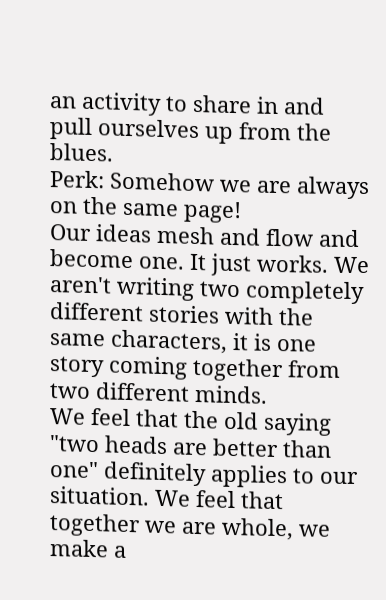an activity to share in and pull ourselves up from the blues.
Perk: Somehow we are always on the same page!
Our ideas mesh and flow and become one. It just works. We aren't writing two completely different stories with the same characters, it is one story coming together from two different minds.
We feel that the old saying "two heads are better than one" definitely applies to our situation. We feel that together we are whole, we make a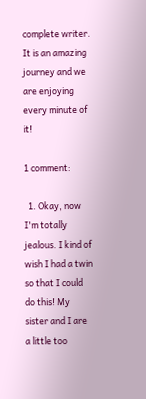complete writer. It is an amazing journey and we are enjoying every minute of it!

1 comment:

  1. Okay, now I'm totally jealous. I kind of wish I had a twin so that I could do this! My sister and I are a little too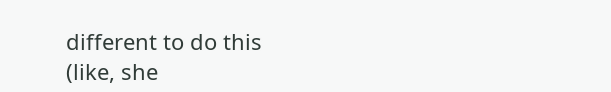different to do this (like, she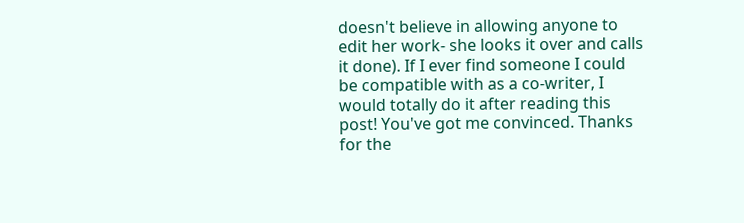doesn't believe in allowing anyone to edit her work- she looks it over and calls it done). If I ever find someone I could be compatible with as a co-writer, I would totally do it after reading this post! You've got me convinced. Thanks for the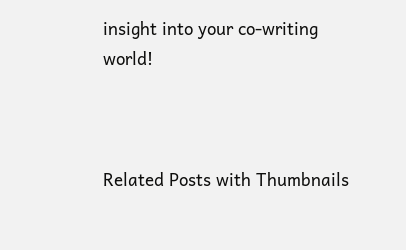insight into your co-writing world!



Related Posts with Thumbnails